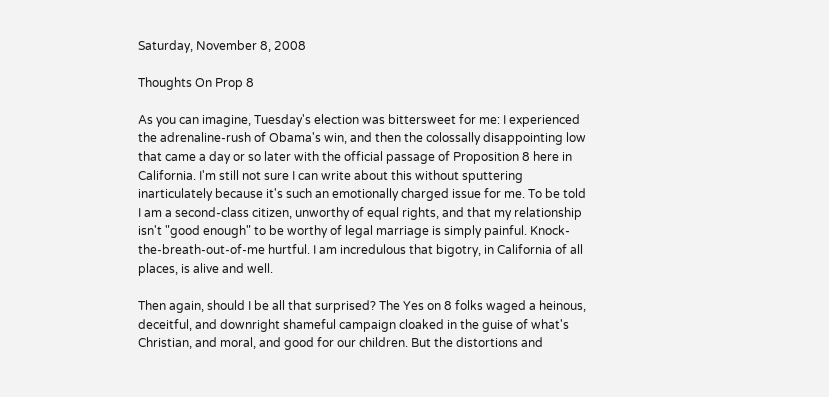Saturday, November 8, 2008

Thoughts On Prop 8

As you can imagine, Tuesday's election was bittersweet for me: I experienced the adrenaline-rush of Obama's win, and then the colossally disappointing low that came a day or so later with the official passage of Proposition 8 here in California. I'm still not sure I can write about this without sputtering inarticulately because it's such an emotionally charged issue for me. To be told I am a second-class citizen, unworthy of equal rights, and that my relationship isn't "good enough" to be worthy of legal marriage is simply painful. Knock-the-breath-out-of-me hurtful. I am incredulous that bigotry, in California of all places, is alive and well.

Then again, should I be all that surprised? The Yes on 8 folks waged a heinous, deceitful, and downright shameful campaign cloaked in the guise of what's Christian, and moral, and good for our children. But the distortions and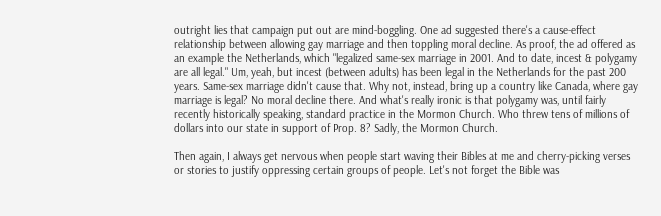outright lies that campaign put out are mind-boggling. One ad suggested there's a cause-effect relationship between allowing gay marriage and then toppling moral decline. As proof, the ad offered as an example the Netherlands, which "legalized same-sex marriage in 2001. And to date, incest & polygamy are all legal." Um, yeah, but incest (between adults) has been legal in the Netherlands for the past 200 years. Same-sex marriage didn't cause that. Why not, instead, bring up a country like Canada, where gay marriage is legal? No moral decline there. And what's really ironic is that polygamy was, until fairly recently historically speaking, standard practice in the Mormon Church. Who threw tens of millions of dollars into our state in support of Prop. 8? Sadly, the Mormon Church.

Then again, I always get nervous when people start waving their Bibles at me and cherry-picking verses or stories to justify oppressing certain groups of people. Let's not forget the Bible was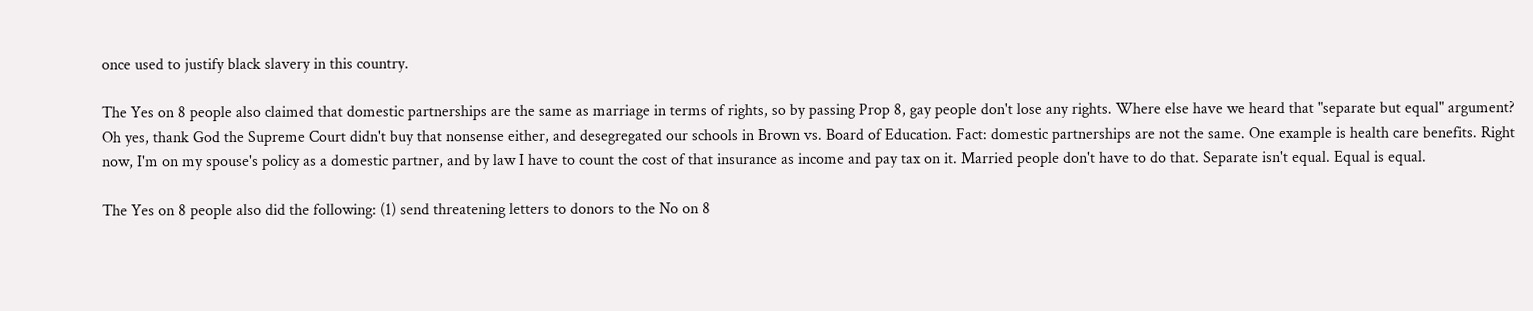once used to justify black slavery in this country.

The Yes on 8 people also claimed that domestic partnerships are the same as marriage in terms of rights, so by passing Prop 8, gay people don't lose any rights. Where else have we heard that "separate but equal" argument? Oh yes, thank God the Supreme Court didn't buy that nonsense either, and desegregated our schools in Brown vs. Board of Education. Fact: domestic partnerships are not the same. One example is health care benefits. Right now, I'm on my spouse's policy as a domestic partner, and by law I have to count the cost of that insurance as income and pay tax on it. Married people don't have to do that. Separate isn't equal. Equal is equal.

The Yes on 8 people also did the following: (1) send threatening letters to donors to the No on 8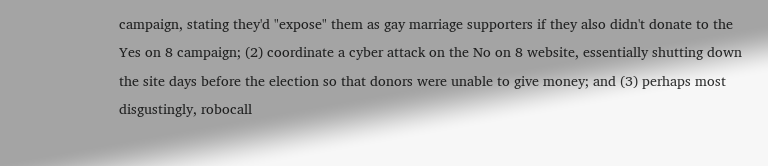campaign, stating they'd "expose" them as gay marriage supporters if they also didn't donate to the Yes on 8 campaign; (2) coordinate a cyber attack on the No on 8 website, essentially shutting down the site days before the election so that donors were unable to give money; and (3) perhaps most disgustingly, robocall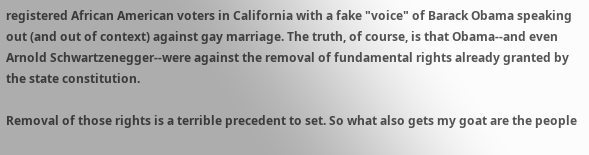registered African American voters in California with a fake "voice" of Barack Obama speaking out (and out of context) against gay marriage. The truth, of course, is that Obama--and even Arnold Schwartzenegger--were against the removal of fundamental rights already granted by the state constitution.

Removal of those rights is a terrible precedent to set. So what also gets my goat are the people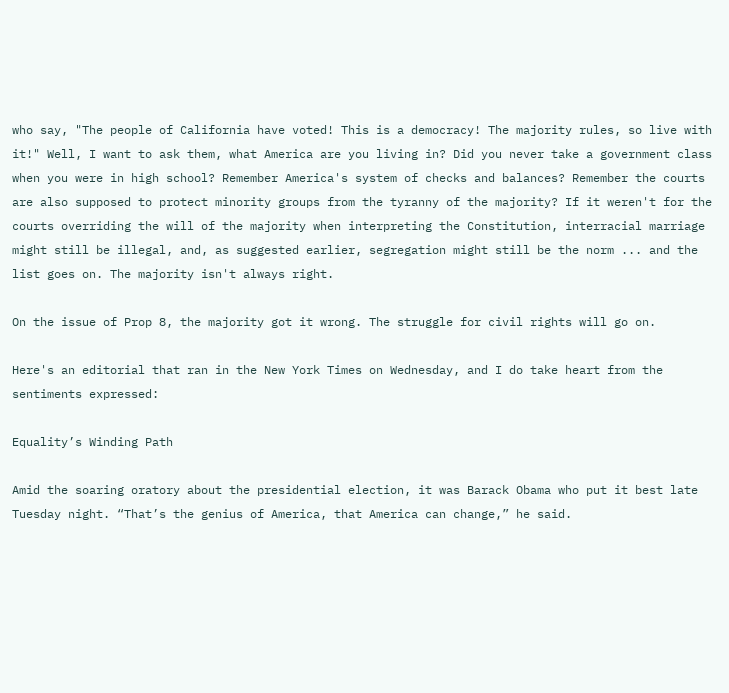who say, "The people of California have voted! This is a democracy! The majority rules, so live with it!" Well, I want to ask them, what America are you living in? Did you never take a government class when you were in high school? Remember America's system of checks and balances? Remember the courts are also supposed to protect minority groups from the tyranny of the majority? If it weren't for the courts overriding the will of the majority when interpreting the Constitution, interracial marriage might still be illegal, and, as suggested earlier, segregation might still be the norm ... and the list goes on. The majority isn't always right.

On the issue of Prop 8, the majority got it wrong. The struggle for civil rights will go on.

Here's an editorial that ran in the New York Times on Wednesday, and I do take heart from the sentiments expressed:

Equality’s Winding Path

Amid the soaring oratory about the presidential election, it was Barack Obama who put it best late Tuesday night. “That’s the genius of America, that America can change,” he said.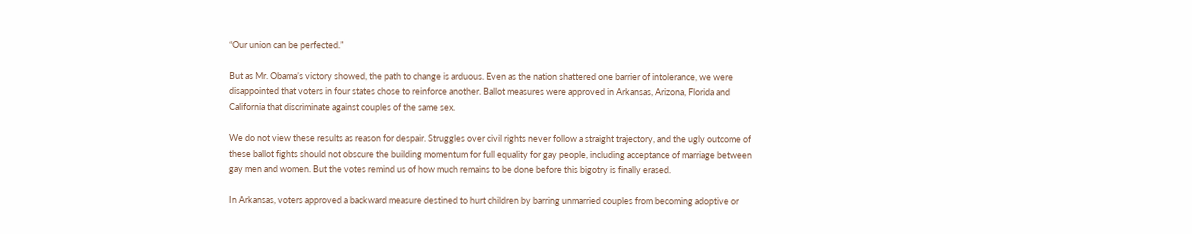“Our union can be perfected.”

But as Mr. Obama’s victory showed, the path to change is arduous. Even as the nation shattered one barrier of intolerance, we were disappointed that voters in four states chose to reinforce another. Ballot measures were approved in Arkansas, Arizona, Florida and California that discriminate against couples of the same sex.

We do not view these results as reason for despair. Struggles over civil rights never follow a straight trajectory, and the ugly outcome of these ballot fights should not obscure the building momentum for full equality for gay people, including acceptance of marriage between gay men and women. But the votes remind us of how much remains to be done before this bigotry is finally erased.

In Arkansas, voters approved a backward measure destined to hurt children by barring unmarried couples from becoming adoptive or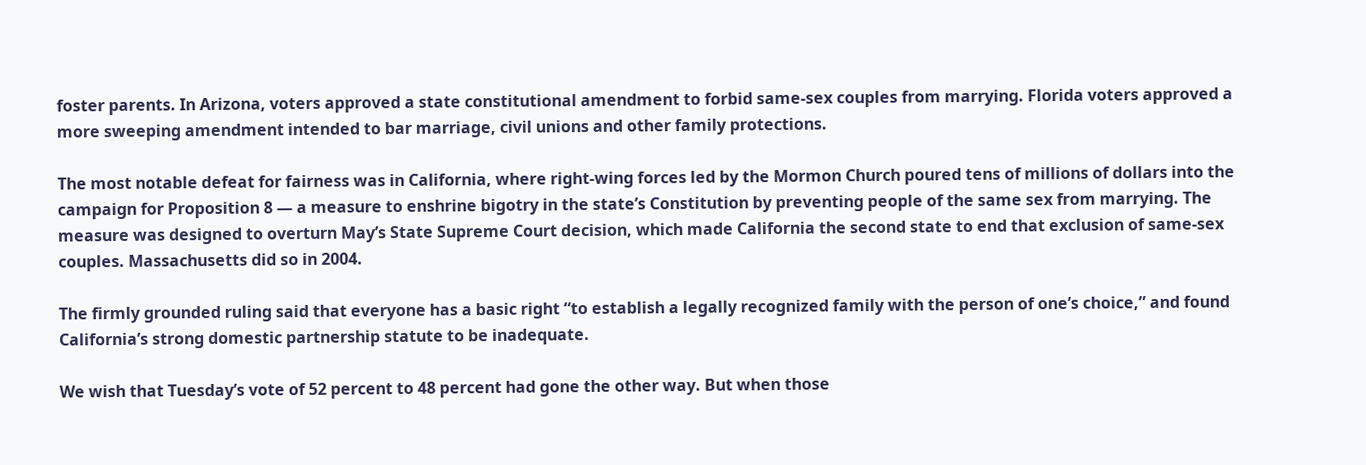foster parents. In Arizona, voters approved a state constitutional amendment to forbid same-sex couples from marrying. Florida voters approved a more sweeping amendment intended to bar marriage, civil unions and other family protections.

The most notable defeat for fairness was in California, where right-wing forces led by the Mormon Church poured tens of millions of dollars into the campaign for Proposition 8 — a measure to enshrine bigotry in the state’s Constitution by preventing people of the same sex from marrying. The measure was designed to overturn May’s State Supreme Court decision, which made California the second state to end that exclusion of same-sex couples. Massachusetts did so in 2004.

The firmly grounded ruling said that everyone has a basic right “to establish a legally recognized family with the person of one’s choice,” and found California’s strong domestic partnership statute to be inadequate.

We wish that Tuesday’s vote of 52 percent to 48 percent had gone the other way. But when those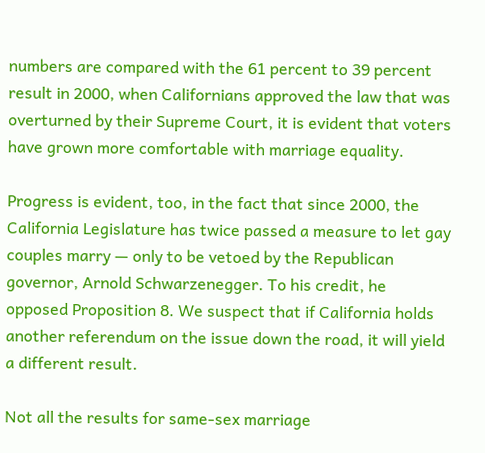numbers are compared with the 61 percent to 39 percent result in 2000, when Californians approved the law that was overturned by their Supreme Court, it is evident that voters have grown more comfortable with marriage equality.

Progress is evident, too, in the fact that since 2000, the California Legislature has twice passed a measure to let gay couples marry — only to be vetoed by the Republican governor, Arnold Schwarzenegger. To his credit, he opposed Proposition 8. We suspect that if California holds another referendum on the issue down the road, it will yield a different result.

Not all the results for same-sex marriage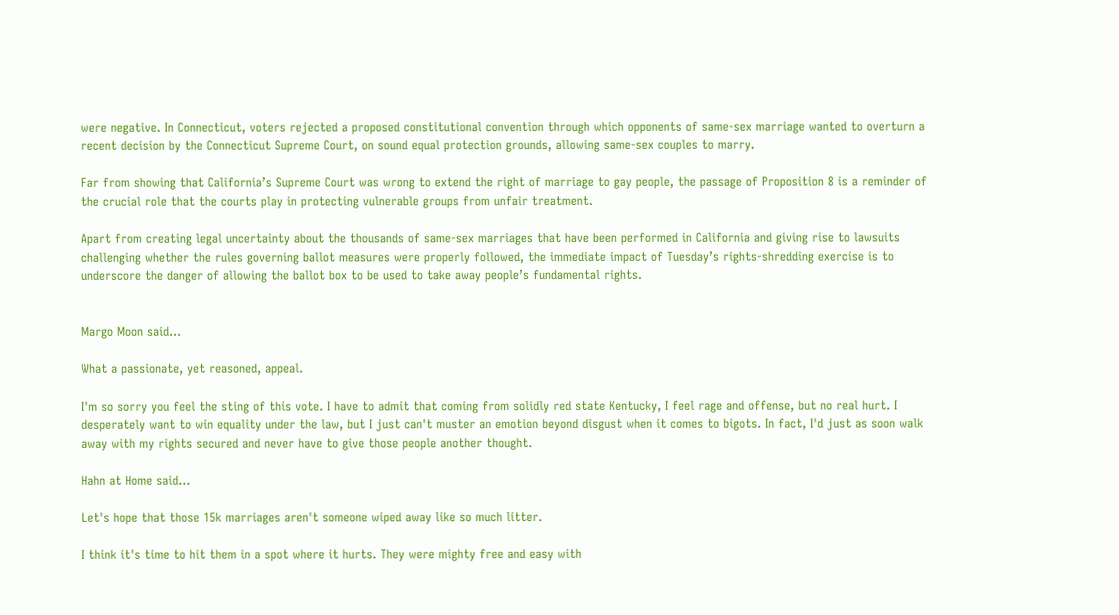were negative. In Connecticut, voters rejected a proposed constitutional convention through which opponents of same-sex marriage wanted to overturn a recent decision by the Connecticut Supreme Court, on sound equal protection grounds, allowing same-sex couples to marry.

Far from showing that California’s Supreme Court was wrong to extend the right of marriage to gay people, the passage of Proposition 8 is a reminder of the crucial role that the courts play in protecting vulnerable groups from unfair treatment.

Apart from creating legal uncertainty about the thousands of same-sex marriages that have been performed in California and giving rise to lawsuits challenging whether the rules governing ballot measures were properly followed, the immediate impact of Tuesday’s rights-shredding exercise is to underscore the danger of allowing the ballot box to be used to take away people’s fundamental rights.


Margo Moon said...

What a passionate, yet reasoned, appeal.

I'm so sorry you feel the sting of this vote. I have to admit that coming from solidly red state Kentucky, I feel rage and offense, but no real hurt. I desperately want to win equality under the law, but I just can't muster an emotion beyond disgust when it comes to bigots. In fact, I'd just as soon walk away with my rights secured and never have to give those people another thought.

Hahn at Home said...

Let's hope that those 15k marriages aren't someone wiped away like so much litter.

I think it's time to hit them in a spot where it hurts. They were mighty free and easy with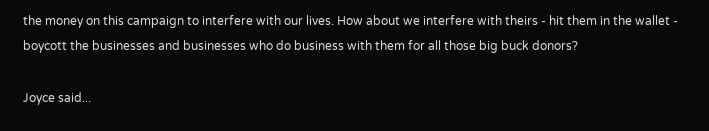the money on this campaign to interfere with our lives. How about we interfere with theirs - hit them in the wallet - boycott the businesses and businesses who do business with them for all those big buck donors?

Joyce said...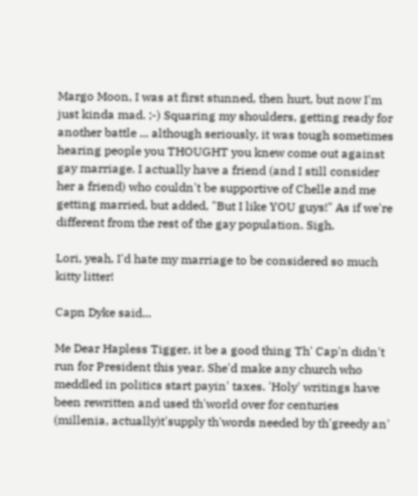Margo Moon, I was at first stunned, then hurt, but now I'm just kinda mad. ;-) Squaring my shoulders, getting ready for another battle ... although seriously, it was tough sometimes hearing people you THOUGHT you knew come out against gay marriage. I actually have a friend (and I still consider her a friend) who couldn't be supportive of Chelle and me getting married, but added, "But I like YOU guys!" As if we're different from the rest of the gay population. Sigh.

Lori, yeah, I'd hate my marriage to be considered so much kitty litter!

Capn Dyke said...

Me Dear Hapless Tigger, it be a good thing Th' Cap'n didn't run for President this year. She'd make any church who meddled in politics start payin' taxes. 'Holy' writings have been rewritten and used th'world over for centuries (millenia, actually)t'supply th'words needed by th'greedy an'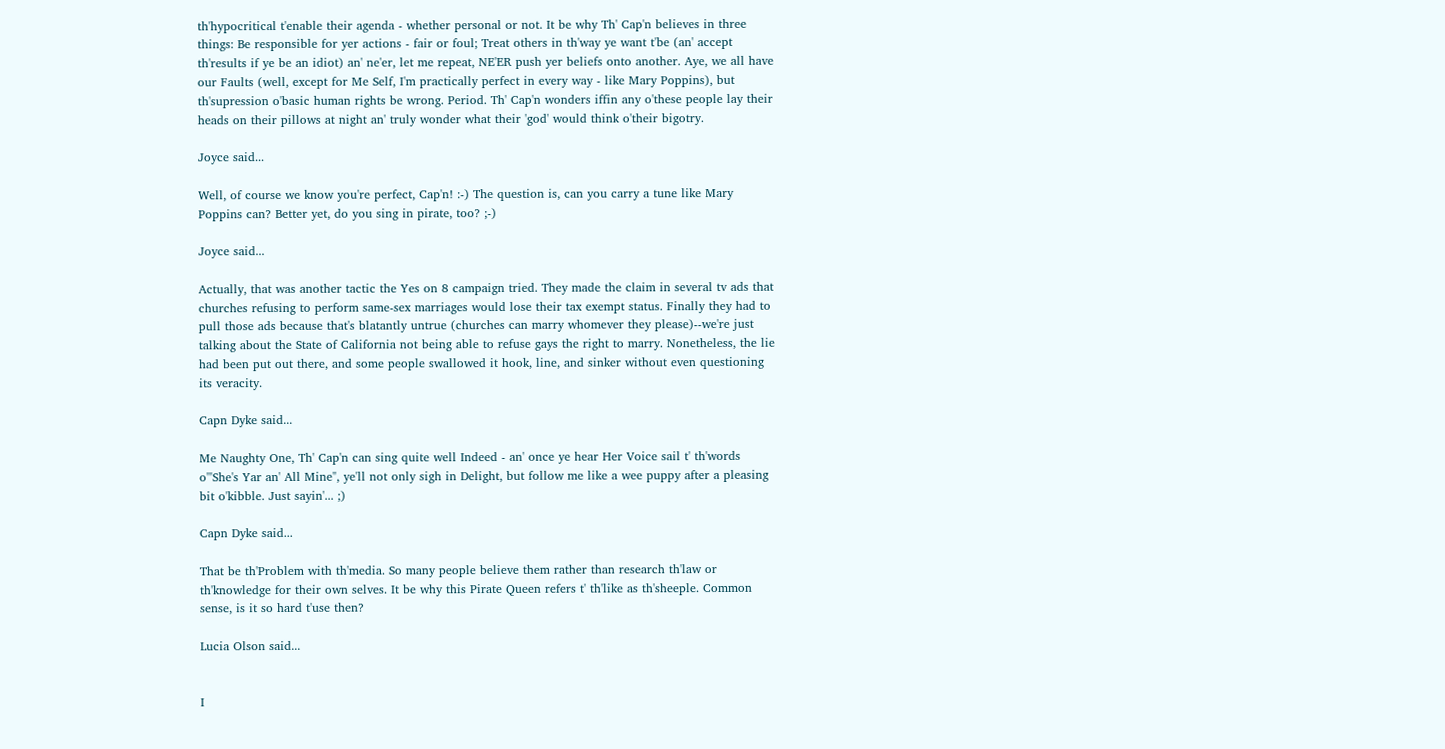th'hypocritical t'enable their agenda - whether personal or not. It be why Th' Cap'n believes in three things: Be responsible for yer actions - fair or foul; Treat others in th'way ye want t'be (an' accept th'results if ye be an idiot) an' ne'er, let me repeat, NE'ER push yer beliefs onto another. Aye, we all have our Faults (well, except for Me Self, I'm practically perfect in every way - like Mary Poppins), but th'supression o'basic human rights be wrong. Period. Th' Cap'n wonders iffin any o'these people lay their heads on their pillows at night an' truly wonder what their 'god' would think o'their bigotry.

Joyce said...

Well, of course we know you're perfect, Cap'n! :-) The question is, can you carry a tune like Mary Poppins can? Better yet, do you sing in pirate, too? ;-)

Joyce said...

Actually, that was another tactic the Yes on 8 campaign tried. They made the claim in several tv ads that churches refusing to perform same-sex marriages would lose their tax exempt status. Finally they had to pull those ads because that's blatantly untrue (churches can marry whomever they please)--we're just talking about the State of California not being able to refuse gays the right to marry. Nonetheless, the lie had been put out there, and some people swallowed it hook, line, and sinker without even questioning its veracity.

Capn Dyke said...

Me Naughty One, Th' Cap'n can sing quite well Indeed - an' once ye hear Her Voice sail t' th'words o'"She's Yar an' All Mine", ye'll not only sigh in Delight, but follow me like a wee puppy after a pleasing bit o'kibble. Just sayin'... ;)

Capn Dyke said...

That be th'Problem with th'media. So many people believe them rather than research th'law or th'knowledge for their own selves. It be why this Pirate Queen refers t' th'like as th'sheeple. Common sense, is it so hard t'use then?

Lucia Olson said...


I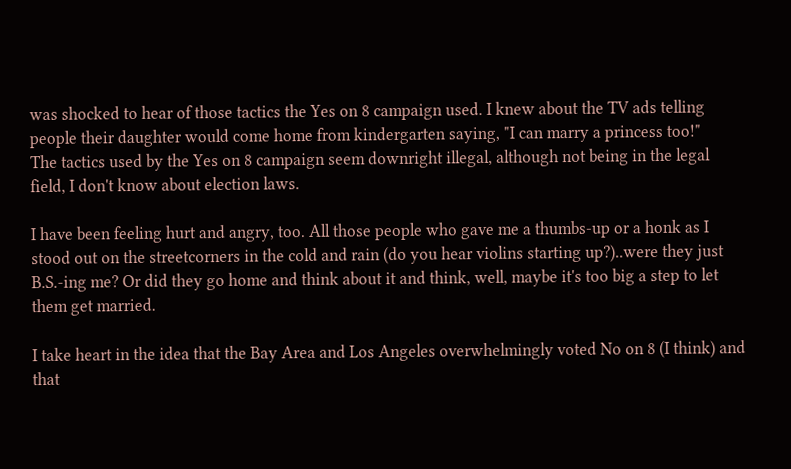was shocked to hear of those tactics the Yes on 8 campaign used. I knew about the TV ads telling people their daughter would come home from kindergarten saying, "I can marry a princess too!"
The tactics used by the Yes on 8 campaign seem downright illegal, although not being in the legal field, I don't know about election laws.

I have been feeling hurt and angry, too. All those people who gave me a thumbs-up or a honk as I stood out on the streetcorners in the cold and rain (do you hear violins starting up?)..were they just B.S.-ing me? Or did they go home and think about it and think, well, maybe it's too big a step to let them get married.

I take heart in the idea that the Bay Area and Los Angeles overwhelmingly voted No on 8 (I think) and that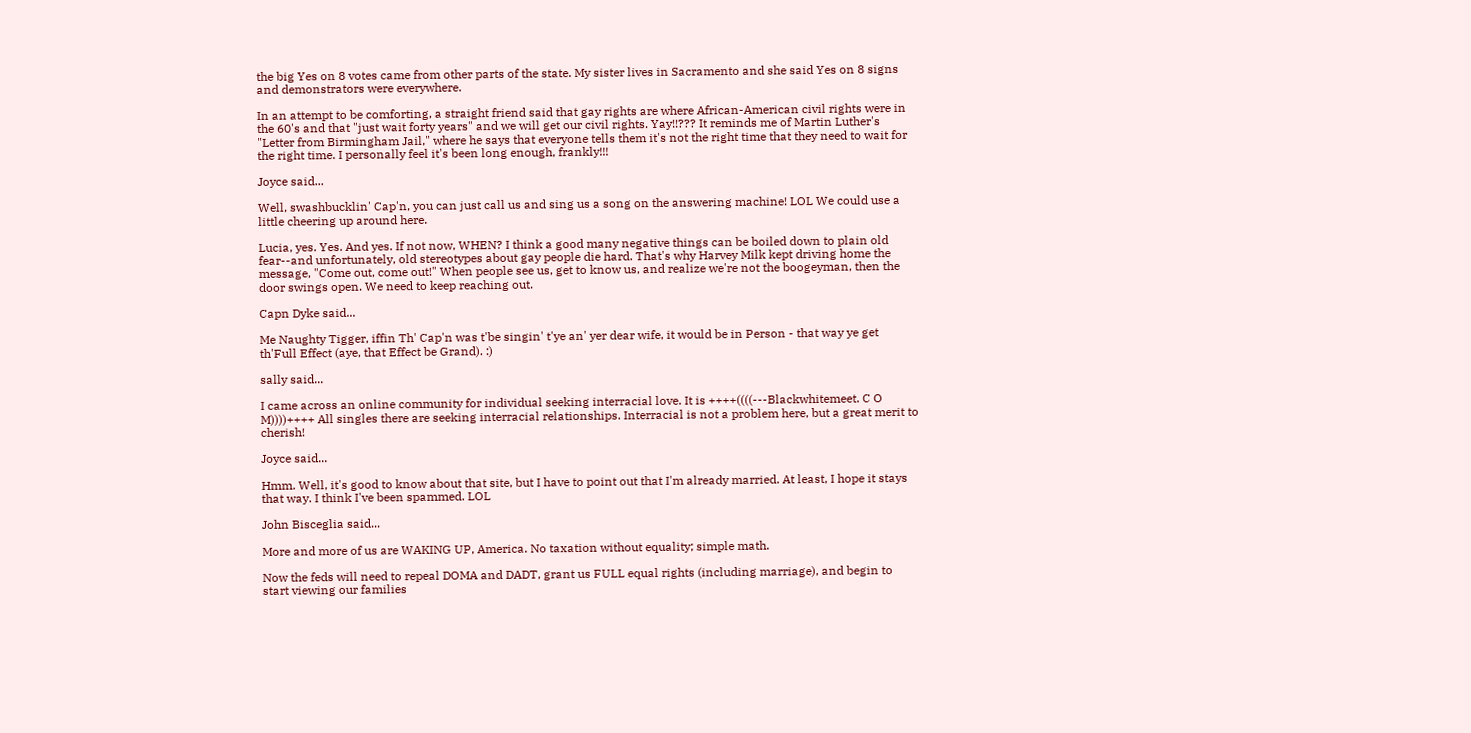the big Yes on 8 votes came from other parts of the state. My sister lives in Sacramento and she said Yes on 8 signs and demonstrators were everywhere.

In an attempt to be comforting, a straight friend said that gay rights are where African-American civil rights were in the 60's and that "just wait forty years" and we will get our civil rights. Yay!!??? It reminds me of Martin Luther's "Letter from Birmingham Jail," where he says that everyone tells them it's not the right time that they need to wait for the right time. I personally feel it's been long enough, frankly!!!

Joyce said...

Well, swashbucklin' Cap'n, you can just call us and sing us a song on the answering machine! LOL We could use a little cheering up around here.

Lucia, yes. Yes. And yes. If not now, WHEN? I think a good many negative things can be boiled down to plain old fear--and unfortunately, old stereotypes about gay people die hard. That's why Harvey Milk kept driving home the message, "Come out, come out!" When people see us, get to know us, and realize we're not the boogeyman, then the door swings open. We need to keep reaching out.

Capn Dyke said...

Me Naughty Tigger, iffin Th' Cap'n was t'be singin' t'ye an' yer dear wife, it would be in Person - that way ye get th'Full Effect (aye, that Effect be Grand). :)

sally said...

I came across an online community for individual seeking interracial love. It is ++++((((---Blackwhitemeet. C O M))))++++ All singles there are seeking interracial relationships. Interracial is not a problem here, but a great merit to cherish!

Joyce said...

Hmm. Well, it's good to know about that site, but I have to point out that I'm already married. At least, I hope it stays that way. I think I've been spammed. LOL

John Bisceglia said...

More and more of us are WAKING UP, America. No taxation without equality; simple math.

Now the feds will need to repeal DOMA and DADT, grant us FULL equal rights (including marriage), and begin to start viewing our families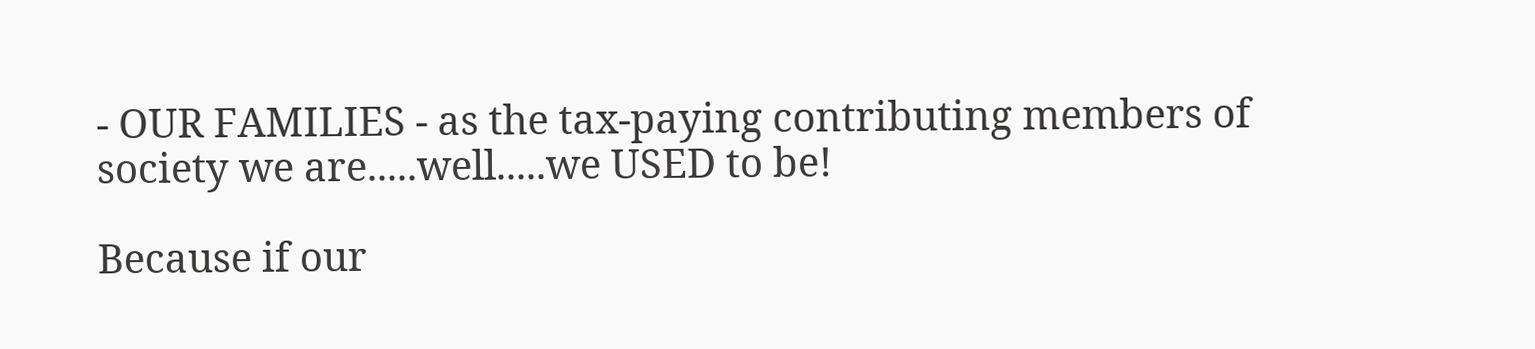- OUR FAMILIES - as the tax-paying contributing members of society we are.....well.....we USED to be!

Because if our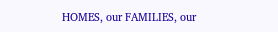HOMES, our FAMILIES, our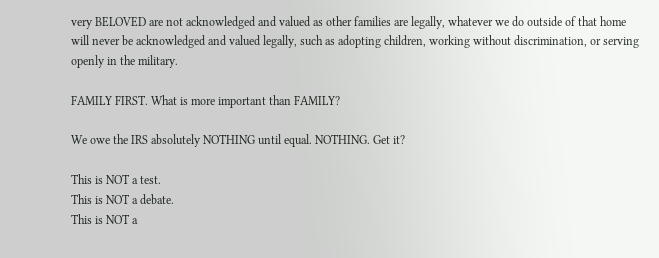very BELOVED are not acknowledged and valued as other families are legally, whatever we do outside of that home will never be acknowledged and valued legally, such as adopting children, working without discrimination, or serving openly in the military.

FAMILY FIRST. What is more important than FAMILY?

We owe the IRS absolutely NOTHING until equal. NOTHING. Get it?

This is NOT a test.
This is NOT a debate.
This is NOT a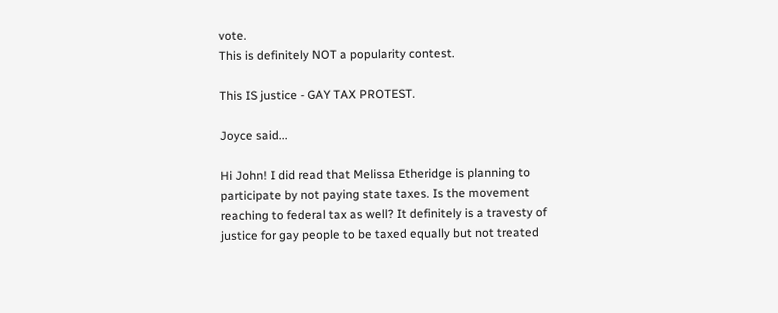vote.
This is definitely NOT a popularity contest.

This IS justice - GAY TAX PROTEST.

Joyce said...

Hi John! I did read that Melissa Etheridge is planning to participate by not paying state taxes. Is the movement reaching to federal tax as well? It definitely is a travesty of justice for gay people to be taxed equally but not treated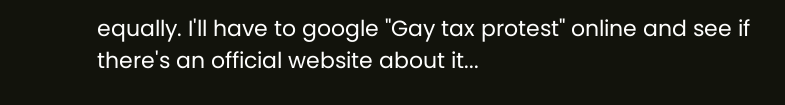equally. I'll have to google "Gay tax protest" online and see if there's an official website about it...